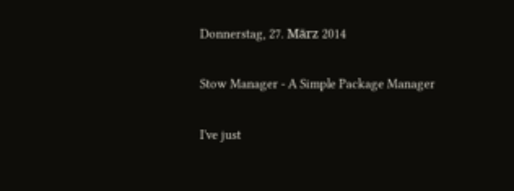Donnerstag, 27. März 2014

Stow Manager - A Simple Package Manager

I've just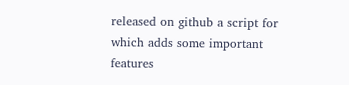released on github a script for which adds some important features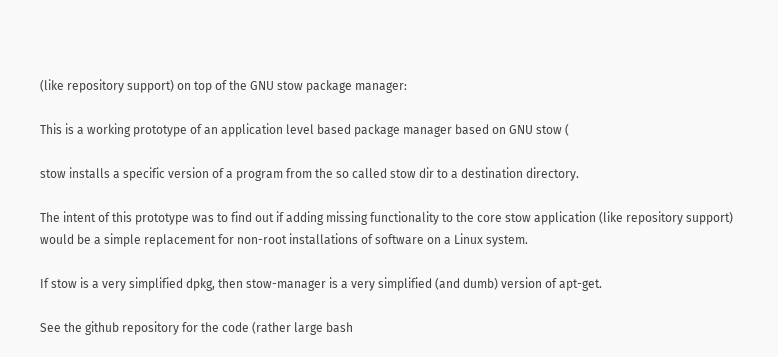(like repository support) on top of the GNU stow package manager:

This is a working prototype of an application level based package manager based on GNU stow (

stow installs a specific version of a program from the so called stow dir to a destination directory.

The intent of this prototype was to find out if adding missing functionality to the core stow application (like repository support) would be a simple replacement for non-root installations of software on a Linux system.

If stow is a very simplified dpkg, then stow-manager is a very simplified (and dumb) version of apt-get.

See the github repository for the code (rather large bash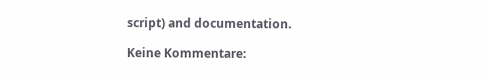script) and documentation.

Keine Kommentare: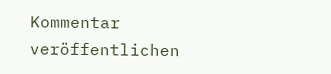Kommentar veröffentlichen